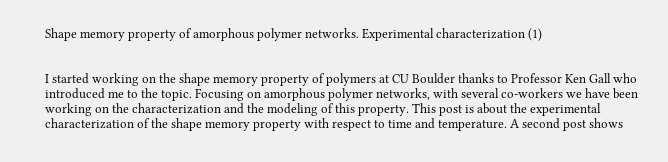Shape memory property of amorphous polymer networks. Experimental characterization (1)


I started working on the shape memory property of polymers at CU Boulder thanks to Professor Ken Gall who introduced me to the topic. Focusing on amorphous polymer networks, with several co-workers we have been working on the characterization and the modeling of this property. This post is about the experimental characterization of the shape memory property with respect to time and temperature. A second post shows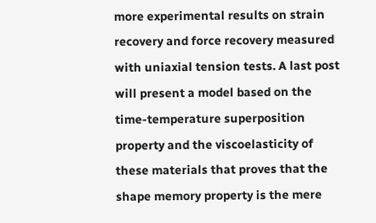more experimental results on strain recovery and force recovery measured with uniaxial tension tests. A last post will present a model based on the time-temperature superposition property and the viscoelasticity of these materials that proves that the shape memory property is the mere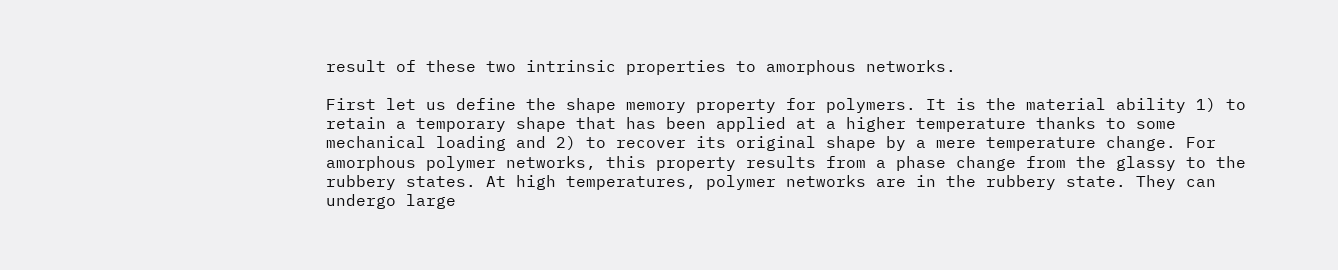result of these two intrinsic properties to amorphous networks.

First let us define the shape memory property for polymers. It is the material ability 1) to retain a temporary shape that has been applied at a higher temperature thanks to some mechanical loading and 2) to recover its original shape by a mere temperature change. For amorphous polymer networks, this property results from a phase change from the glassy to the rubbery states. At high temperatures, polymer networks are in the rubbery state. They can undergo large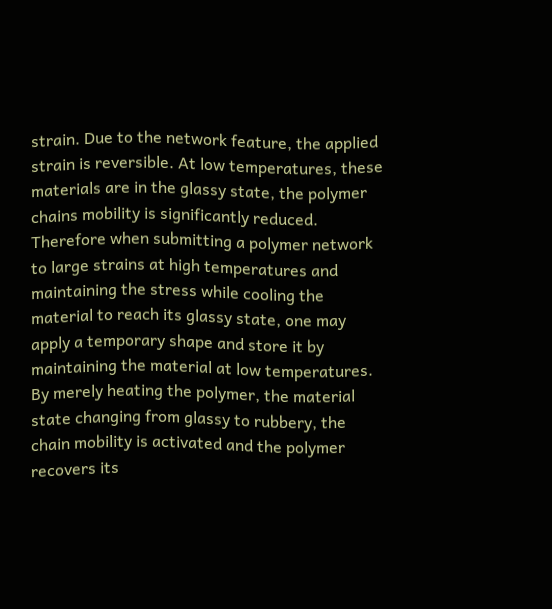strain. Due to the network feature, the applied strain is reversible. At low temperatures, these materials are in the glassy state, the polymer chains mobility is significantly reduced. Therefore when submitting a polymer network to large strains at high temperatures and maintaining the stress while cooling the material to reach its glassy state, one may apply a temporary shape and store it by maintaining the material at low temperatures. By merely heating the polymer, the material state changing from glassy to rubbery, the chain mobility is activated and the polymer recovers its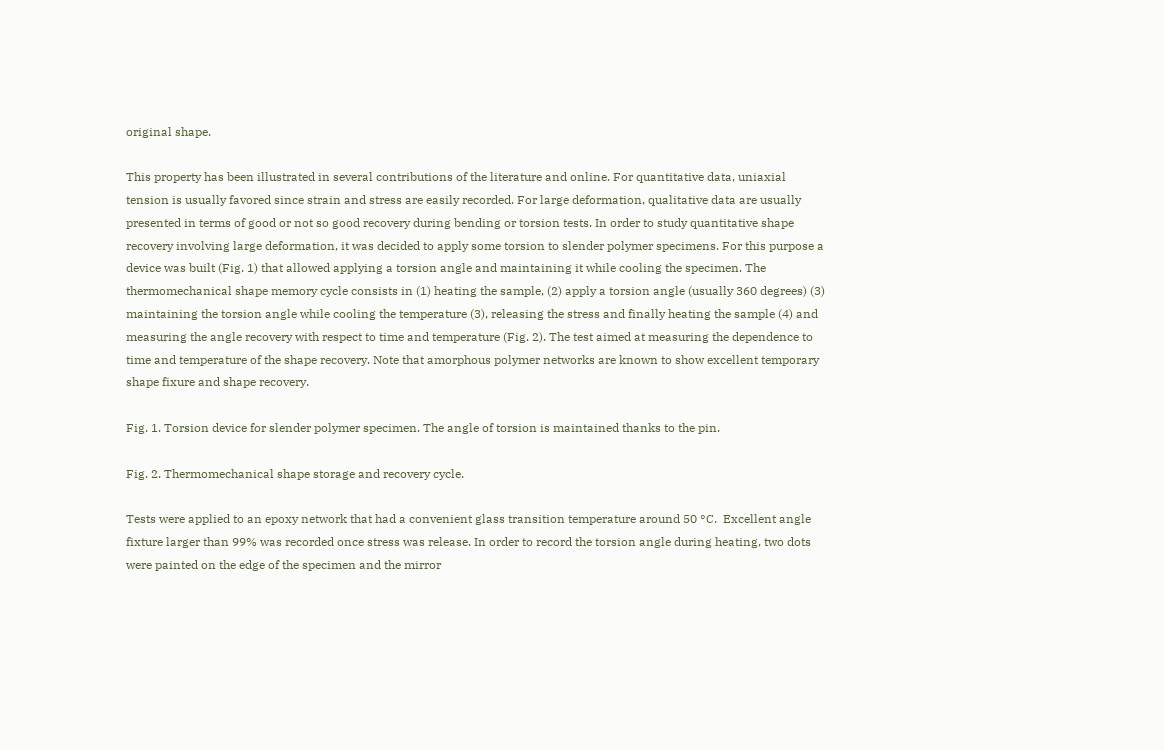original shape.

This property has been illustrated in several contributions of the literature and online. For quantitative data, uniaxial tension is usually favored since strain and stress are easily recorded. For large deformation, qualitative data are usually presented in terms of good or not so good recovery during bending or torsion tests. In order to study quantitative shape recovery involving large deformation, it was decided to apply some torsion to slender polymer specimens. For this purpose a device was built (Fig. 1) that allowed applying a torsion angle and maintaining it while cooling the specimen. The thermomechanical shape memory cycle consists in (1) heating the sample, (2) apply a torsion angle (usually 360 degrees) (3) maintaining the torsion angle while cooling the temperature (3), releasing the stress and finally heating the sample (4) and measuring the angle recovery with respect to time and temperature (Fig. 2). The test aimed at measuring the dependence to time and temperature of the shape recovery. Note that amorphous polymer networks are known to show excellent temporary shape fixure and shape recovery.

Fig. 1. Torsion device for slender polymer specimen. The angle of torsion is maintained thanks to the pin.

Fig. 2. Thermomechanical shape storage and recovery cycle.

Tests were applied to an epoxy network that had a convenient glass transition temperature around 50 °C.  Excellent angle fixture larger than 99% was recorded once stress was release. In order to record the torsion angle during heating, two dots were painted on the edge of the specimen and the mirror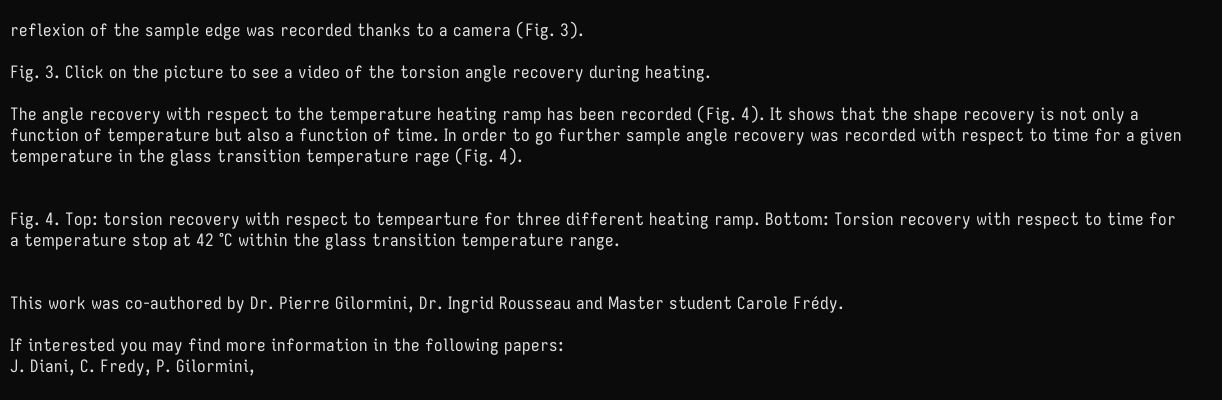reflexion of the sample edge was recorded thanks to a camera (Fig. 3).

Fig. 3. Click on the picture to see a video of the torsion angle recovery during heating.

The angle recovery with respect to the temperature heating ramp has been recorded (Fig. 4). It shows that the shape recovery is not only a function of temperature but also a function of time. In order to go further sample angle recovery was recorded with respect to time for a given temperature in the glass transition temperature rage (Fig. 4).


Fig. 4. Top: torsion recovery with respect to tempearture for three different heating ramp. Bottom: Torsion recovery with respect to time for a temperature stop at 42 °C within the glass transition temperature range.


This work was co-authored by Dr. Pierre Gilormini, Dr. Ingrid Rousseau and Master student Carole Frédy.

If interested you may find more information in the following papers:
J. Diani, C. Fredy, P. Gilormini,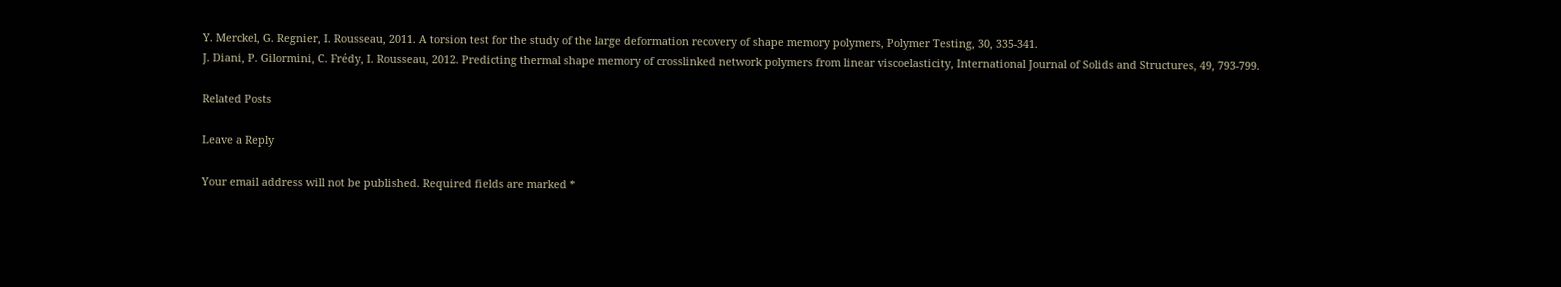Y. Merckel, G. Regnier, I. Rousseau, 2011. A torsion test for the study of the large deformation recovery of shape memory polymers, Polymer Testing, 30, 335-341.
J. Diani, P. Gilormini, C. Frédy, I. Rousseau, 2012. Predicting thermal shape memory of crosslinked network polymers from linear viscoelasticity, International Journal of Solids and Structures, 49, 793-799.

Related Posts

Leave a Reply

Your email address will not be published. Required fields are marked *